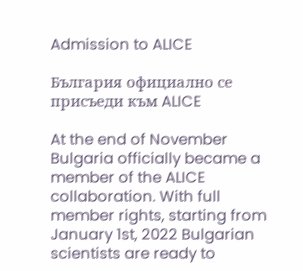Admission to ALICE

България официално се присъеди към ALICE

At the end of November Bulgaria officially became a member of the ALICE collaboration. With full member rights, starting from January 1st, 2022 Bulgarian scientists are ready to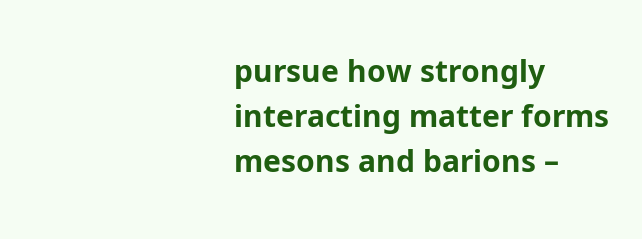pursue how strongly interacting matter forms mesons and barions –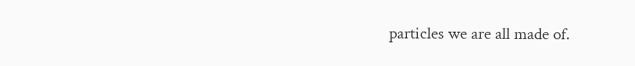particles we are all made of.